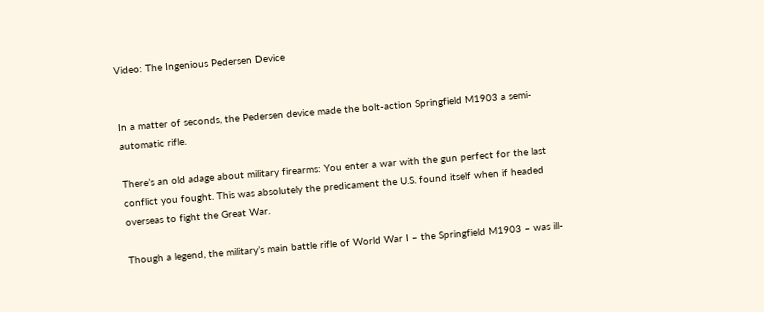Video: The Ingenious Pedersen Device


In a matter of seconds, the Pedersen device made the bolt-action Springfield M1903 a semi-automatic rifle.

There’s an old adage about military firearms: You enter a war with the gun perfect for the last conflict you fought. This was absolutely the predicament the U.S. found itself when if headed overseas to fight the Great War.

Though a legend, the military’s main battle rifle of World War I – the Springfield M1903 – was ill-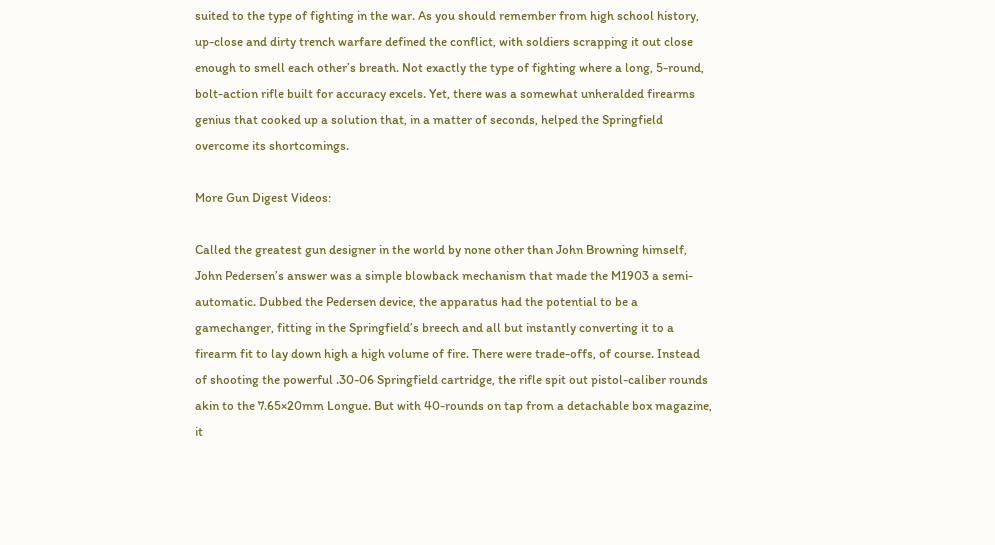suited to the type of fighting in the war. As you should remember from high school history, up-close and dirty trench warfare defined the conflict, with soldiers scrapping it out close enough to smell each other’s breath. Not exactly the type of fighting where a long, 5-round, bolt-action rifle built for accuracy excels. Yet, there was a somewhat unheralded firearms genius that cooked up a solution that, in a matter of seconds, helped the Springfield overcome its shortcomings.

More Gun Digest Videos:

Called the greatest gun designer in the world by none other than John Browning himself, John Pedersen’s answer was a simple blowback mechanism that made the M1903 a semi-automatic. Dubbed the Pedersen device, the apparatus had the potential to be a gamechanger, fitting in the Springfield’s breech and all but instantly converting it to a firearm fit to lay down high a high volume of fire. There were trade-offs, of course. Instead of shooting the powerful .30-06 Springfield cartridge, the rifle spit out pistol-caliber rounds akin to the 7.65×20mm Longue. But with 40-rounds on tap from a detachable box magazine, it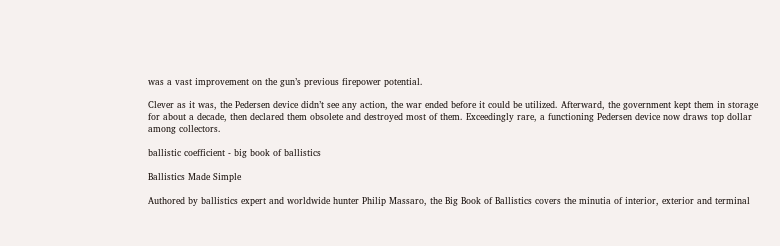was a vast improvement on the gun’s previous firepower potential.

Clever as it was, the Pedersen device didn’t see any action, the war ended before it could be utilized. Afterward, the government kept them in storage for about a decade, then declared them obsolete and destroyed most of them. Exceedingly rare, a functioning Pedersen device now draws top dollar among collectors.

ballistic coefficient - big book of ballistics

Ballistics Made Simple

Authored by ballistics expert and worldwide hunter Philip Massaro, the Big Book of Ballistics covers the minutia of interior, exterior and terminal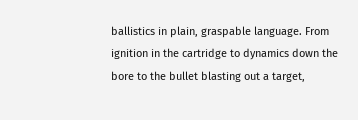ballistics in plain, graspable language. From ignition in the cartridge to dynamics down the bore to the bullet blasting out a target,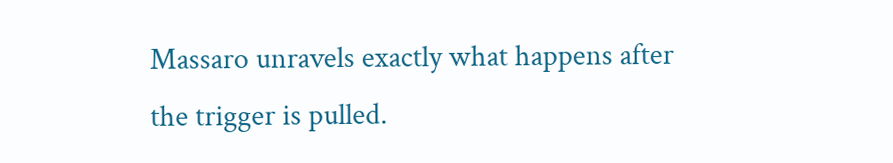Massaro unravels exactly what happens after the trigger is pulled.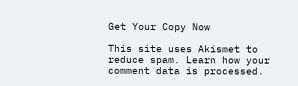Get Your Copy Now

This site uses Akismet to reduce spam. Learn how your comment data is processed.